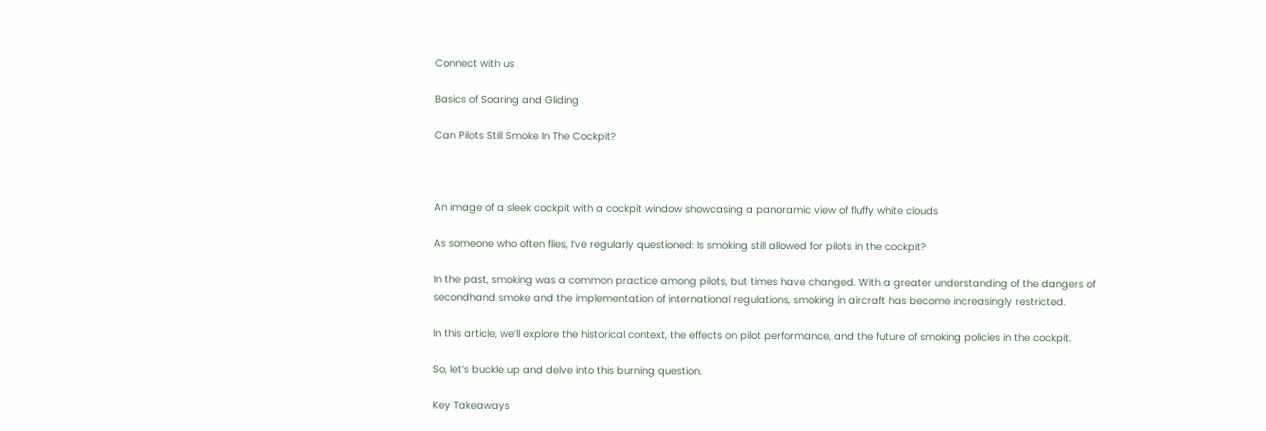Connect with us

Basics of Soaring and Gliding

Can Pilots Still Smoke In The Cockpit?



An image of a sleek cockpit with a cockpit window showcasing a panoramic view of fluffy white clouds

As someone who often flies, I’ve regularly questioned: Is smoking still allowed for pilots in the cockpit?

In the past, smoking was a common practice among pilots, but times have changed. With a greater understanding of the dangers of secondhand smoke and the implementation of international regulations, smoking in aircraft has become increasingly restricted.

In this article, we’ll explore the historical context, the effects on pilot performance, and the future of smoking policies in the cockpit.

So, let’s buckle up and delve into this burning question.

Key Takeaways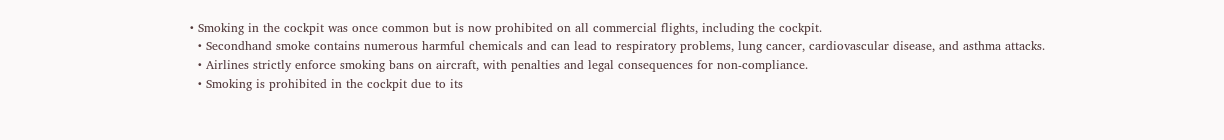• Smoking in the cockpit was once common but is now prohibited on all commercial flights, including the cockpit.
  • Secondhand smoke contains numerous harmful chemicals and can lead to respiratory problems, lung cancer, cardiovascular disease, and asthma attacks.
  • Airlines strictly enforce smoking bans on aircraft, with penalties and legal consequences for non-compliance.
  • Smoking is prohibited in the cockpit due to its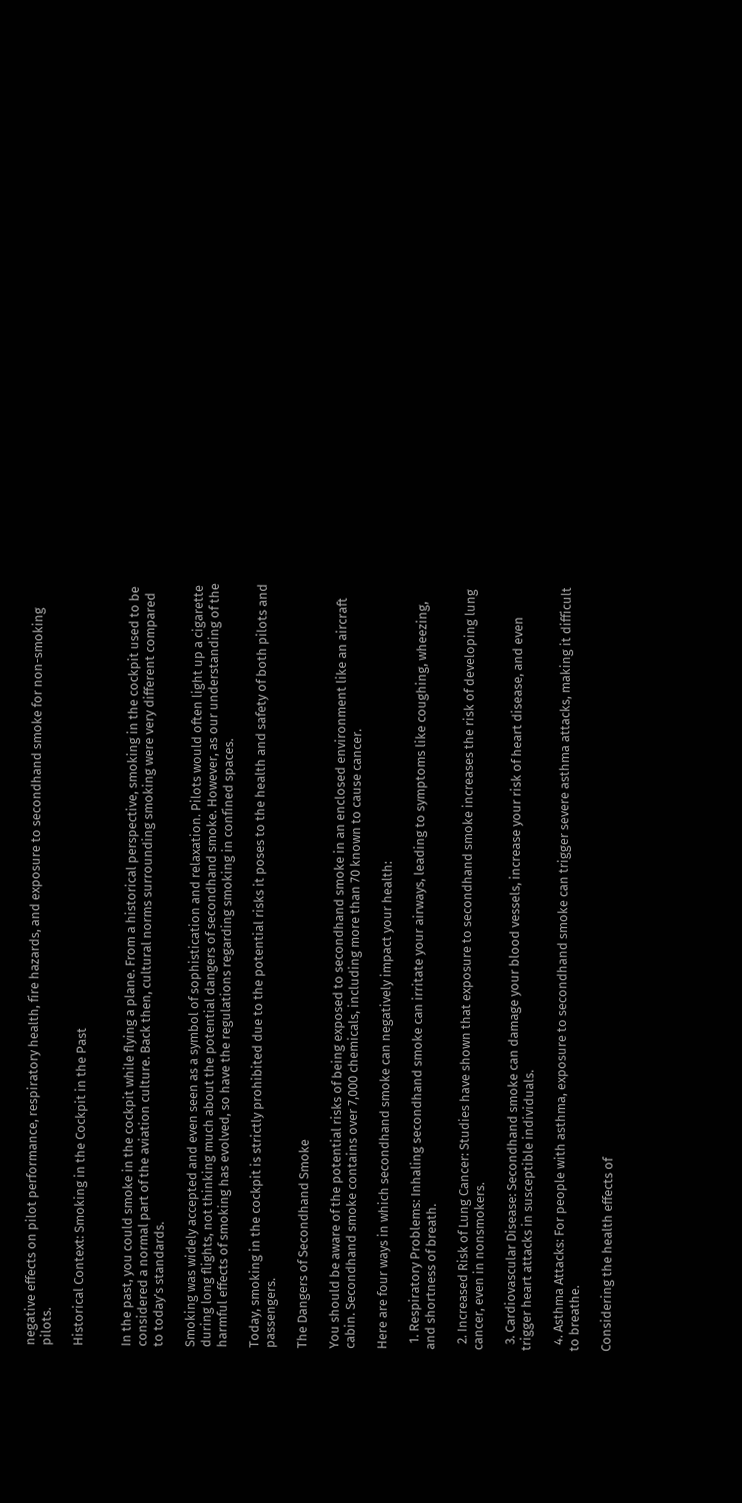negative effects on pilot performance, respiratory health, fire hazards, and exposure to secondhand smoke for non-smoking pilots.

Historical Context: Smoking in the Cockpit in the Past


In the past, you could smoke in the cockpit while flying a plane. From a historical perspective, smoking in the cockpit used to be considered a normal part of the aviation culture. Back then, cultural norms surrounding smoking were very different compared to today’s standards.

Smoking was widely accepted and even seen as a symbol of sophistication and relaxation. Pilots would often light up a cigarette during long flights, not thinking much about the potential dangers of secondhand smoke. However, as our understanding of the harmful effects of smoking has evolved, so have the regulations regarding smoking in confined spaces.

Today, smoking in the cockpit is strictly prohibited due to the potential risks it poses to the health and safety of both pilots and passengers.

The Dangers of Secondhand Smoke

You should be aware of the potential risks of being exposed to secondhand smoke in an enclosed environment like an aircraft cabin. Secondhand smoke contains over 7,000 chemicals, including more than 70 known to cause cancer.

Here are four ways in which secondhand smoke can negatively impact your health:

  1. Respiratory Problems: Inhaling secondhand smoke can irritate your airways, leading to symptoms like coughing, wheezing, and shortness of breath.

  2. Increased Risk of Lung Cancer: Studies have shown that exposure to secondhand smoke increases the risk of developing lung cancer, even in nonsmokers.

  3. Cardiovascular Disease: Secondhand smoke can damage your blood vessels, increase your risk of heart disease, and even trigger heart attacks in susceptible individuals.

  4. Asthma Attacks: For people with asthma, exposure to secondhand smoke can trigger severe asthma attacks, making it difficult to breathe.

Considering the health effects of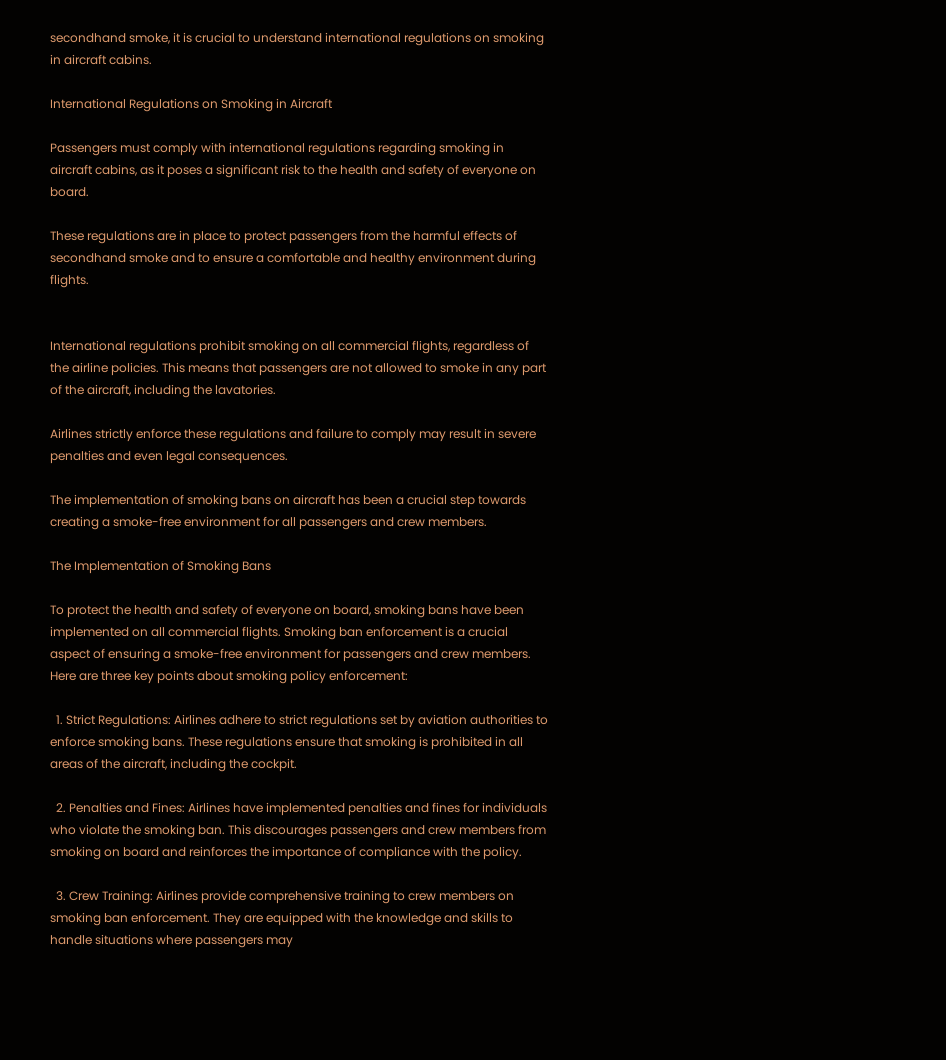secondhand smoke, it is crucial to understand international regulations on smoking in aircraft cabins.

International Regulations on Smoking in Aircraft

Passengers must comply with international regulations regarding smoking in aircraft cabins, as it poses a significant risk to the health and safety of everyone on board.

These regulations are in place to protect passengers from the harmful effects of secondhand smoke and to ensure a comfortable and healthy environment during flights.


International regulations prohibit smoking on all commercial flights, regardless of the airline policies. This means that passengers are not allowed to smoke in any part of the aircraft, including the lavatories.

Airlines strictly enforce these regulations and failure to comply may result in severe penalties and even legal consequences.

The implementation of smoking bans on aircraft has been a crucial step towards creating a smoke-free environment for all passengers and crew members.

The Implementation of Smoking Bans

To protect the health and safety of everyone on board, smoking bans have been implemented on all commercial flights. Smoking ban enforcement is a crucial aspect of ensuring a smoke-free environment for passengers and crew members. Here are three key points about smoking policy enforcement:

  1. Strict Regulations: Airlines adhere to strict regulations set by aviation authorities to enforce smoking bans. These regulations ensure that smoking is prohibited in all areas of the aircraft, including the cockpit.

  2. Penalties and Fines: Airlines have implemented penalties and fines for individuals who violate the smoking ban. This discourages passengers and crew members from smoking on board and reinforces the importance of compliance with the policy.

  3. Crew Training: Airlines provide comprehensive training to crew members on smoking ban enforcement. They are equipped with the knowledge and skills to handle situations where passengers may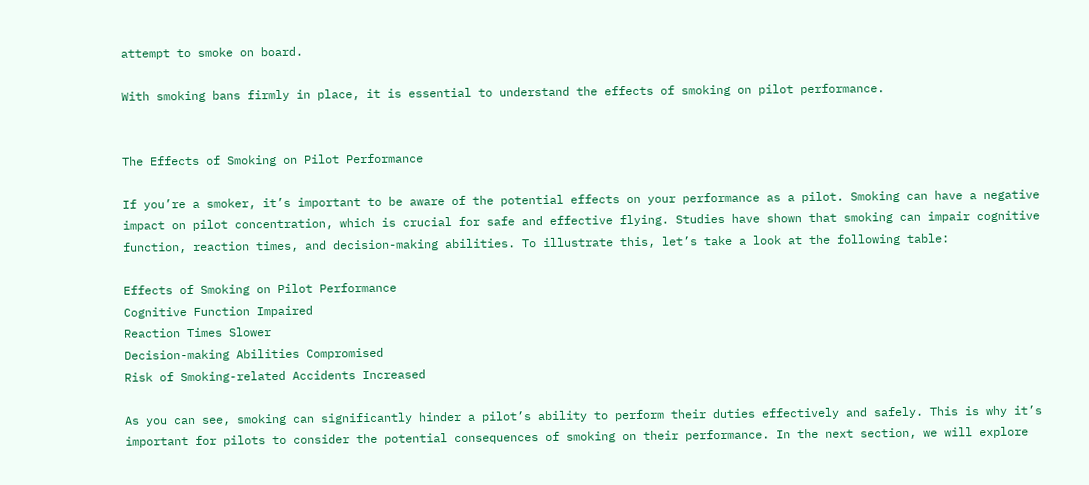attempt to smoke on board.

With smoking bans firmly in place, it is essential to understand the effects of smoking on pilot performance.


The Effects of Smoking on Pilot Performance

If you’re a smoker, it’s important to be aware of the potential effects on your performance as a pilot. Smoking can have a negative impact on pilot concentration, which is crucial for safe and effective flying. Studies have shown that smoking can impair cognitive function, reaction times, and decision-making abilities. To illustrate this, let’s take a look at the following table:

Effects of Smoking on Pilot Performance
Cognitive Function Impaired
Reaction Times Slower
Decision-making Abilities Compromised
Risk of Smoking-related Accidents Increased

As you can see, smoking can significantly hinder a pilot’s ability to perform their duties effectively and safely. This is why it’s important for pilots to consider the potential consequences of smoking on their performance. In the next section, we will explore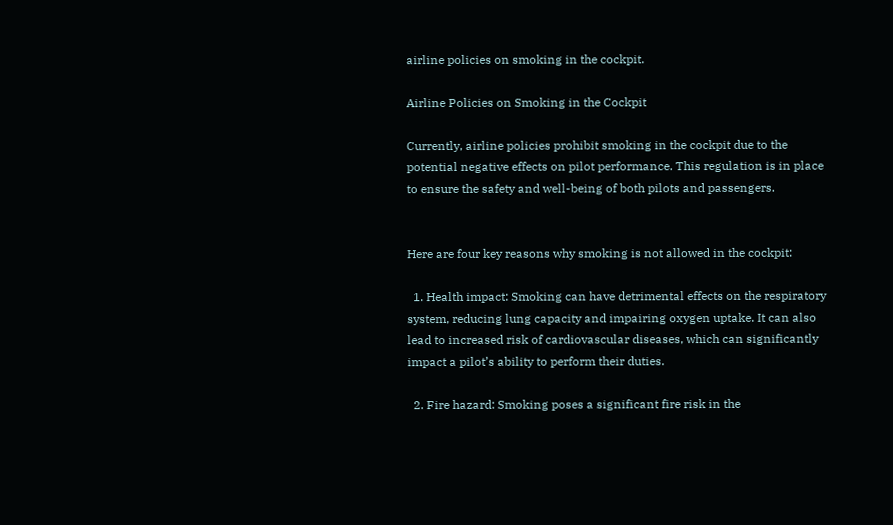airline policies on smoking in the cockpit.

Airline Policies on Smoking in the Cockpit

Currently, airline policies prohibit smoking in the cockpit due to the potential negative effects on pilot performance. This regulation is in place to ensure the safety and well-being of both pilots and passengers.


Here are four key reasons why smoking is not allowed in the cockpit:

  1. Health impact: Smoking can have detrimental effects on the respiratory system, reducing lung capacity and impairing oxygen uptake. It can also lead to increased risk of cardiovascular diseases, which can significantly impact a pilot’s ability to perform their duties.

  2. Fire hazard: Smoking poses a significant fire risk in the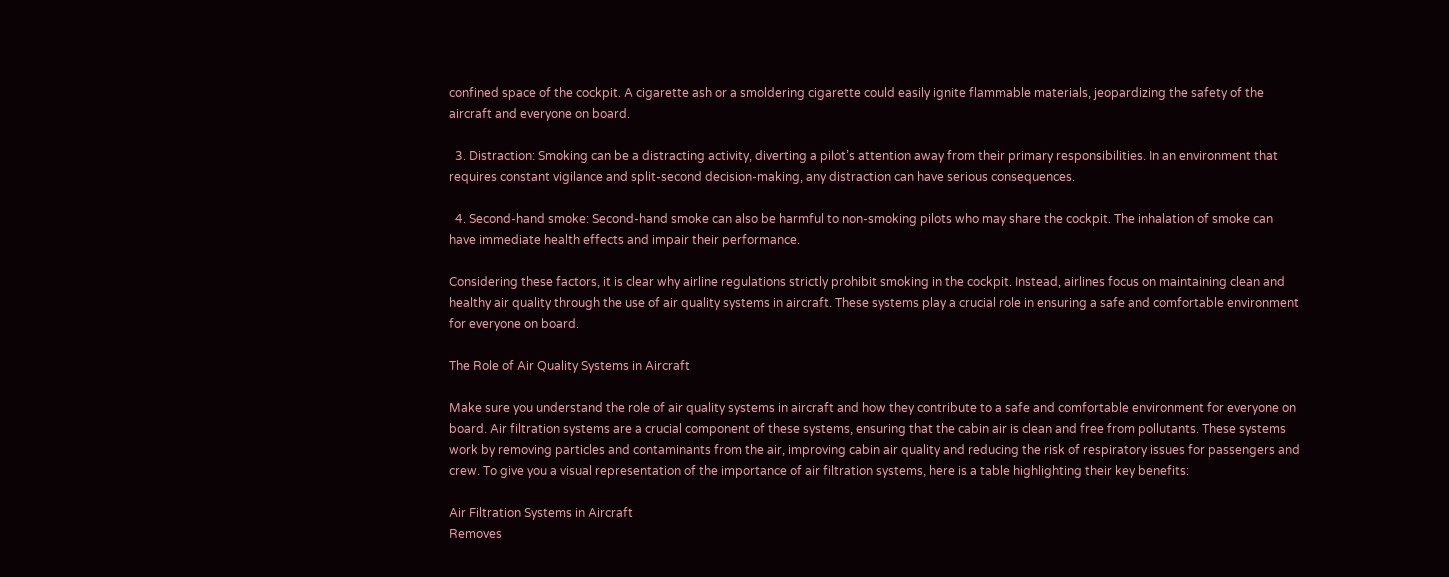confined space of the cockpit. A cigarette ash or a smoldering cigarette could easily ignite flammable materials, jeopardizing the safety of the aircraft and everyone on board.

  3. Distraction: Smoking can be a distracting activity, diverting a pilot’s attention away from their primary responsibilities. In an environment that requires constant vigilance and split-second decision-making, any distraction can have serious consequences.

  4. Second-hand smoke: Second-hand smoke can also be harmful to non-smoking pilots who may share the cockpit. The inhalation of smoke can have immediate health effects and impair their performance.

Considering these factors, it is clear why airline regulations strictly prohibit smoking in the cockpit. Instead, airlines focus on maintaining clean and healthy air quality through the use of air quality systems in aircraft. These systems play a crucial role in ensuring a safe and comfortable environment for everyone on board.

The Role of Air Quality Systems in Aircraft

Make sure you understand the role of air quality systems in aircraft and how they contribute to a safe and comfortable environment for everyone on board. Air filtration systems are a crucial component of these systems, ensuring that the cabin air is clean and free from pollutants. These systems work by removing particles and contaminants from the air, improving cabin air quality and reducing the risk of respiratory issues for passengers and crew. To give you a visual representation of the importance of air filtration systems, here is a table highlighting their key benefits:

Air Filtration Systems in Aircraft
Removes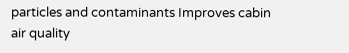particles and contaminants Improves cabin air quality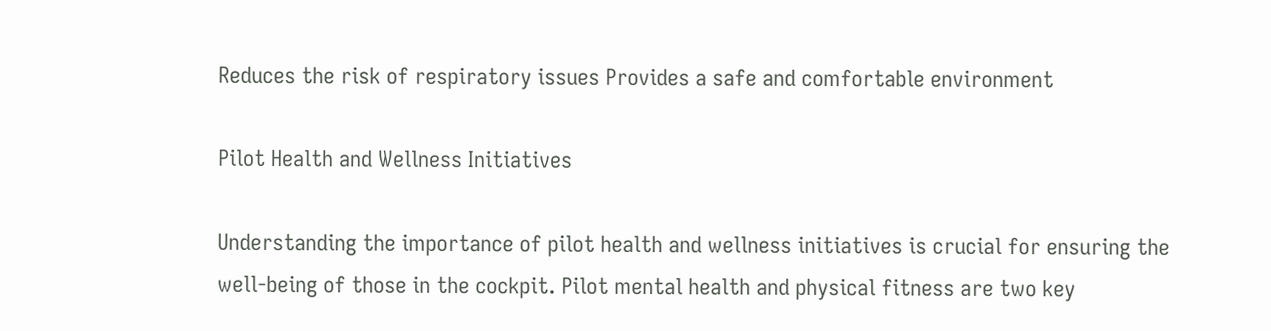Reduces the risk of respiratory issues Provides a safe and comfortable environment

Pilot Health and Wellness Initiatives

Understanding the importance of pilot health and wellness initiatives is crucial for ensuring the well-being of those in the cockpit. Pilot mental health and physical fitness are two key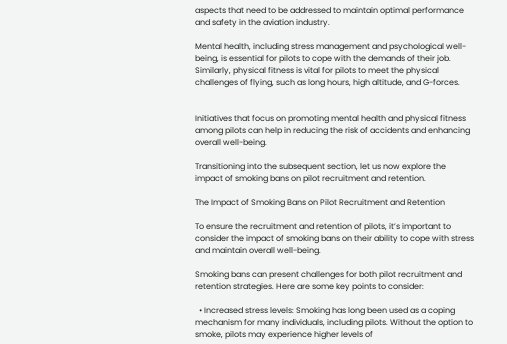aspects that need to be addressed to maintain optimal performance and safety in the aviation industry.

Mental health, including stress management and psychological well-being, is essential for pilots to cope with the demands of their job. Similarly, physical fitness is vital for pilots to meet the physical challenges of flying, such as long hours, high altitude, and G-forces.


Initiatives that focus on promoting mental health and physical fitness among pilots can help in reducing the risk of accidents and enhancing overall well-being.

Transitioning into the subsequent section, let us now explore the impact of smoking bans on pilot recruitment and retention.

The Impact of Smoking Bans on Pilot Recruitment and Retention

To ensure the recruitment and retention of pilots, it’s important to consider the impact of smoking bans on their ability to cope with stress and maintain overall well-being.

Smoking bans can present challenges for both pilot recruitment and retention strategies. Here are some key points to consider:

  • Increased stress levels: Smoking has long been used as a coping mechanism for many individuals, including pilots. Without the option to smoke, pilots may experience higher levels of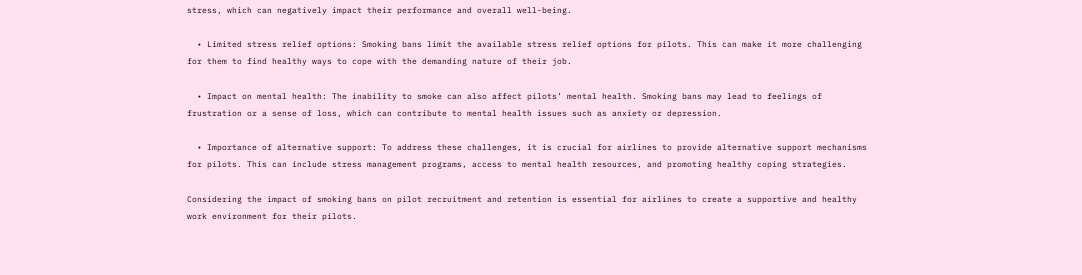stress, which can negatively impact their performance and overall well-being.

  • Limited stress relief options: Smoking bans limit the available stress relief options for pilots. This can make it more challenging for them to find healthy ways to cope with the demanding nature of their job.

  • Impact on mental health: The inability to smoke can also affect pilots’ mental health. Smoking bans may lead to feelings of frustration or a sense of loss, which can contribute to mental health issues such as anxiety or depression.

  • Importance of alternative support: To address these challenges, it is crucial for airlines to provide alternative support mechanisms for pilots. This can include stress management programs, access to mental health resources, and promoting healthy coping strategies.

Considering the impact of smoking bans on pilot recruitment and retention is essential for airlines to create a supportive and healthy work environment for their pilots.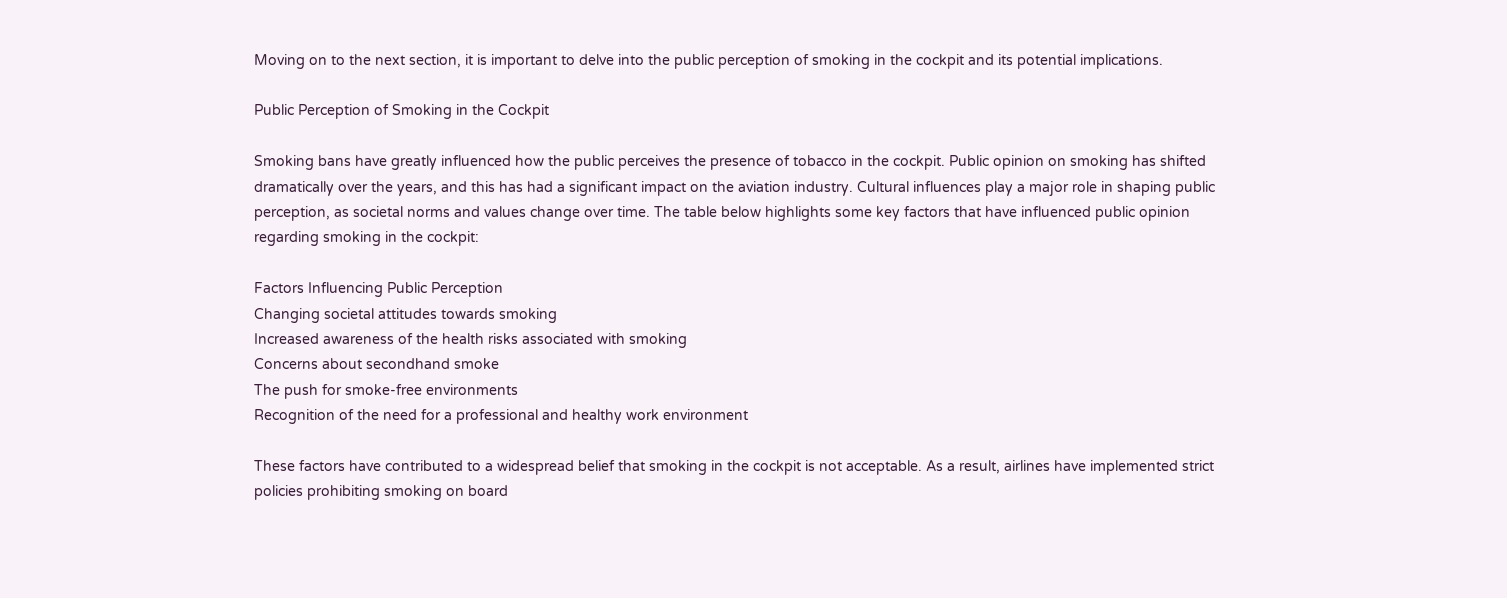Moving on to the next section, it is important to delve into the public perception of smoking in the cockpit and its potential implications.

Public Perception of Smoking in the Cockpit

Smoking bans have greatly influenced how the public perceives the presence of tobacco in the cockpit. Public opinion on smoking has shifted dramatically over the years, and this has had a significant impact on the aviation industry. Cultural influences play a major role in shaping public perception, as societal norms and values change over time. The table below highlights some key factors that have influenced public opinion regarding smoking in the cockpit:

Factors Influencing Public Perception
Changing societal attitudes towards smoking
Increased awareness of the health risks associated with smoking
Concerns about secondhand smoke
The push for smoke-free environments
Recognition of the need for a professional and healthy work environment

These factors have contributed to a widespread belief that smoking in the cockpit is not acceptable. As a result, airlines have implemented strict policies prohibiting smoking on board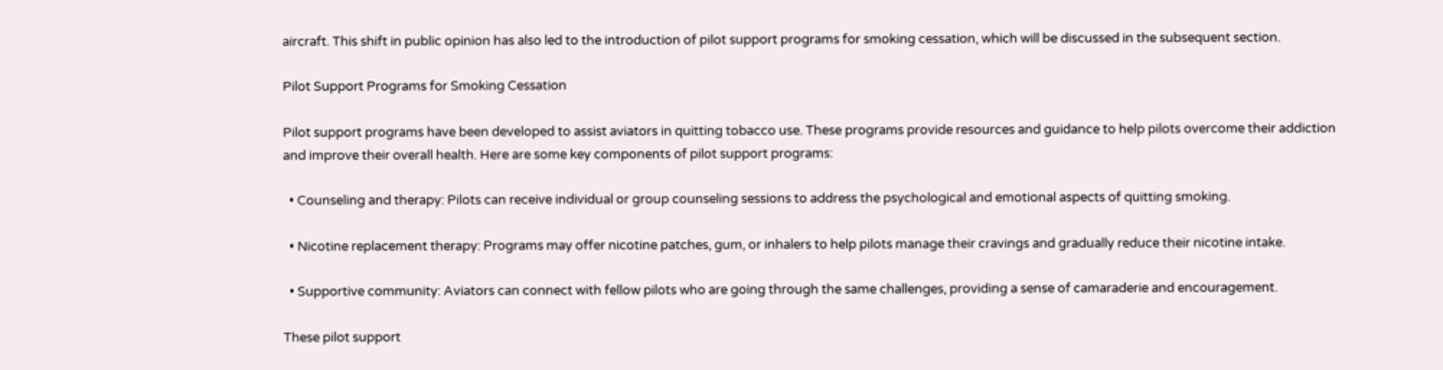aircraft. This shift in public opinion has also led to the introduction of pilot support programs for smoking cessation, which will be discussed in the subsequent section.

Pilot Support Programs for Smoking Cessation

Pilot support programs have been developed to assist aviators in quitting tobacco use. These programs provide resources and guidance to help pilots overcome their addiction and improve their overall health. Here are some key components of pilot support programs:

  • Counseling and therapy: Pilots can receive individual or group counseling sessions to address the psychological and emotional aspects of quitting smoking.

  • Nicotine replacement therapy: Programs may offer nicotine patches, gum, or inhalers to help pilots manage their cravings and gradually reduce their nicotine intake.

  • Supportive community: Aviators can connect with fellow pilots who are going through the same challenges, providing a sense of camaraderie and encouragement.

These pilot support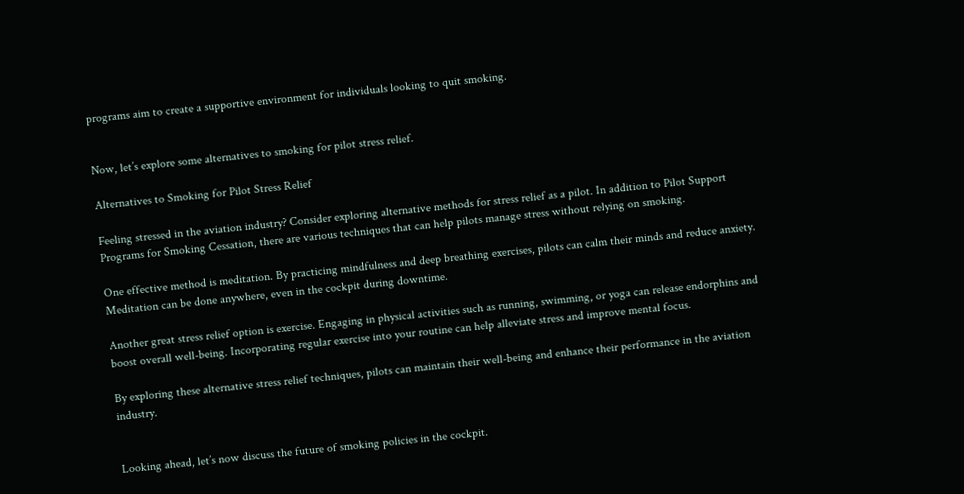programs aim to create a supportive environment for individuals looking to quit smoking.


Now, let’s explore some alternatives to smoking for pilot stress relief.

Alternatives to Smoking for Pilot Stress Relief

Feeling stressed in the aviation industry? Consider exploring alternative methods for stress relief as a pilot. In addition to Pilot Support Programs for Smoking Cessation, there are various techniques that can help pilots manage stress without relying on smoking.

One effective method is meditation. By practicing mindfulness and deep breathing exercises, pilots can calm their minds and reduce anxiety. Meditation can be done anywhere, even in the cockpit during downtime.

Another great stress relief option is exercise. Engaging in physical activities such as running, swimming, or yoga can release endorphins and boost overall well-being. Incorporating regular exercise into your routine can help alleviate stress and improve mental focus.

By exploring these alternative stress relief techniques, pilots can maintain their well-being and enhance their performance in the aviation industry.


Looking ahead, let’s now discuss the future of smoking policies in the cockpit.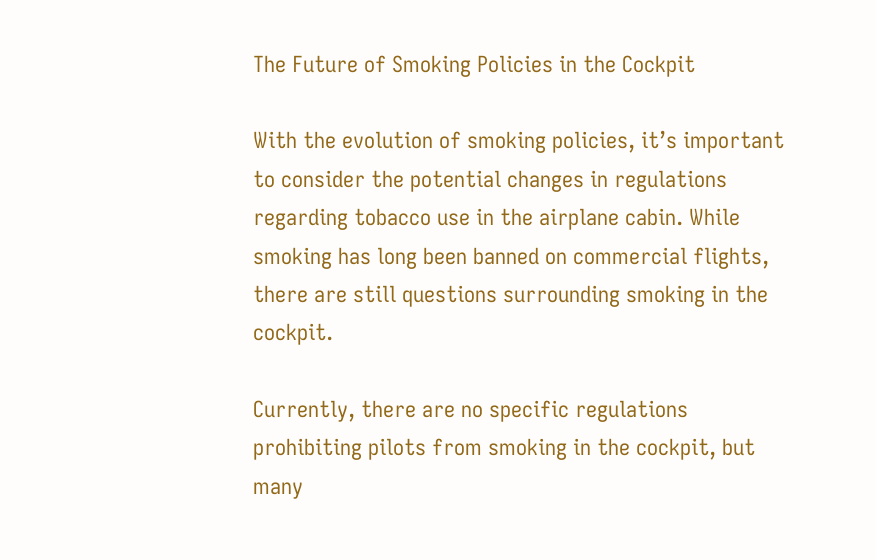The Future of Smoking Policies in the Cockpit

With the evolution of smoking policies, it’s important to consider the potential changes in regulations regarding tobacco use in the airplane cabin. While smoking has long been banned on commercial flights, there are still questions surrounding smoking in the cockpit.

Currently, there are no specific regulations prohibiting pilots from smoking in the cockpit, but many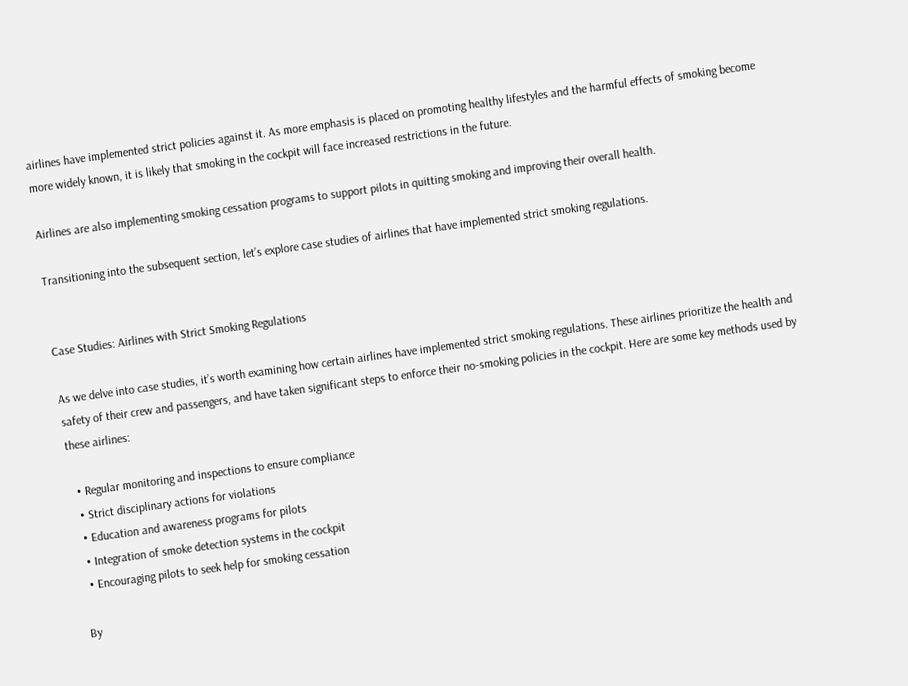airlines have implemented strict policies against it. As more emphasis is placed on promoting healthy lifestyles and the harmful effects of smoking become more widely known, it is likely that smoking in the cockpit will face increased restrictions in the future.

Airlines are also implementing smoking cessation programs to support pilots in quitting smoking and improving their overall health.

Transitioning into the subsequent section, let’s explore case studies of airlines that have implemented strict smoking regulations.


Case Studies: Airlines with Strict Smoking Regulations

As we delve into case studies, it’s worth examining how certain airlines have implemented strict smoking regulations. These airlines prioritize the health and safety of their crew and passengers, and have taken significant steps to enforce their no-smoking policies in the cockpit. Here are some key methods used by these airlines:

  • Regular monitoring and inspections to ensure compliance
  • Strict disciplinary actions for violations
  • Education and awareness programs for pilots
  • Integration of smoke detection systems in the cockpit
  • Encouraging pilots to seek help for smoking cessation

By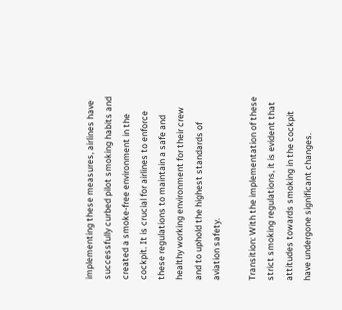implementing these measures, airlines have successfully curbed pilot smoking habits and created a smoke-free environment in the cockpit. It is crucial for airlines to enforce these regulations to maintain a safe and healthy working environment for their crew and to uphold the highest standards of aviation safety.

Transition: With the implementation of these strict smoking regulations, it is evident that attitudes towards smoking in the cockpit have undergone significant changes.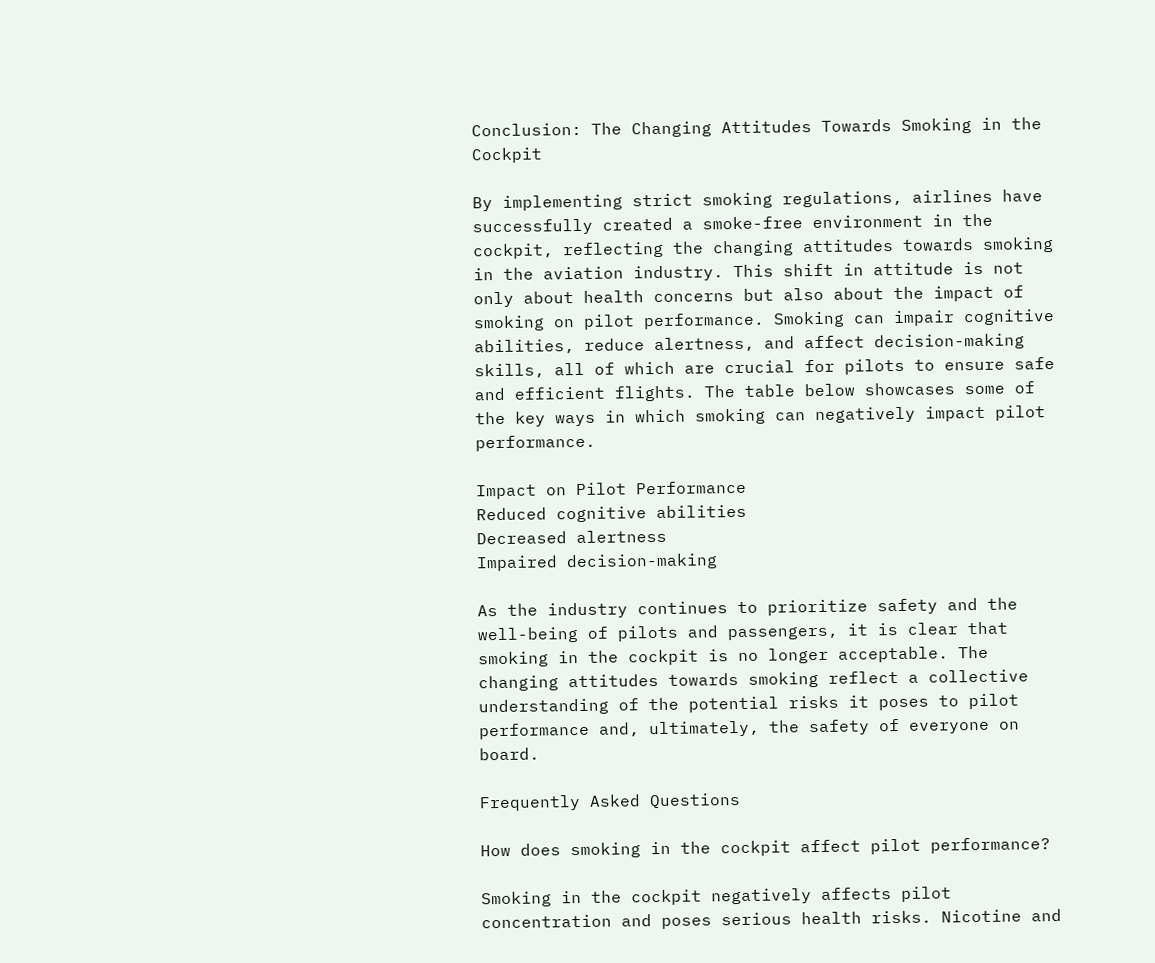Conclusion: The Changing Attitudes Towards Smoking in the Cockpit

By implementing strict smoking regulations, airlines have successfully created a smoke-free environment in the cockpit, reflecting the changing attitudes towards smoking in the aviation industry. This shift in attitude is not only about health concerns but also about the impact of smoking on pilot performance. Smoking can impair cognitive abilities, reduce alertness, and affect decision-making skills, all of which are crucial for pilots to ensure safe and efficient flights. The table below showcases some of the key ways in which smoking can negatively impact pilot performance.

Impact on Pilot Performance
Reduced cognitive abilities
Decreased alertness
Impaired decision-making

As the industry continues to prioritize safety and the well-being of pilots and passengers, it is clear that smoking in the cockpit is no longer acceptable. The changing attitudes towards smoking reflect a collective understanding of the potential risks it poses to pilot performance and, ultimately, the safety of everyone on board.

Frequently Asked Questions

How does smoking in the cockpit affect pilot performance?

Smoking in the cockpit negatively affects pilot concentration and poses serious health risks. Nicotine and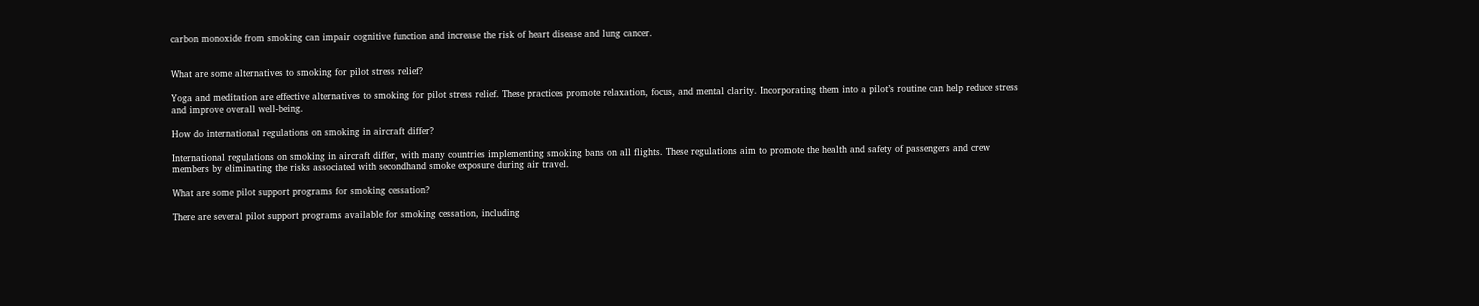carbon monoxide from smoking can impair cognitive function and increase the risk of heart disease and lung cancer.


What are some alternatives to smoking for pilot stress relief?

Yoga and meditation are effective alternatives to smoking for pilot stress relief. These practices promote relaxation, focus, and mental clarity. Incorporating them into a pilot’s routine can help reduce stress and improve overall well-being.

How do international regulations on smoking in aircraft differ?

International regulations on smoking in aircraft differ, with many countries implementing smoking bans on all flights. These regulations aim to promote the health and safety of passengers and crew members by eliminating the risks associated with secondhand smoke exposure during air travel.

What are some pilot support programs for smoking cessation?

There are several pilot support programs available for smoking cessation, including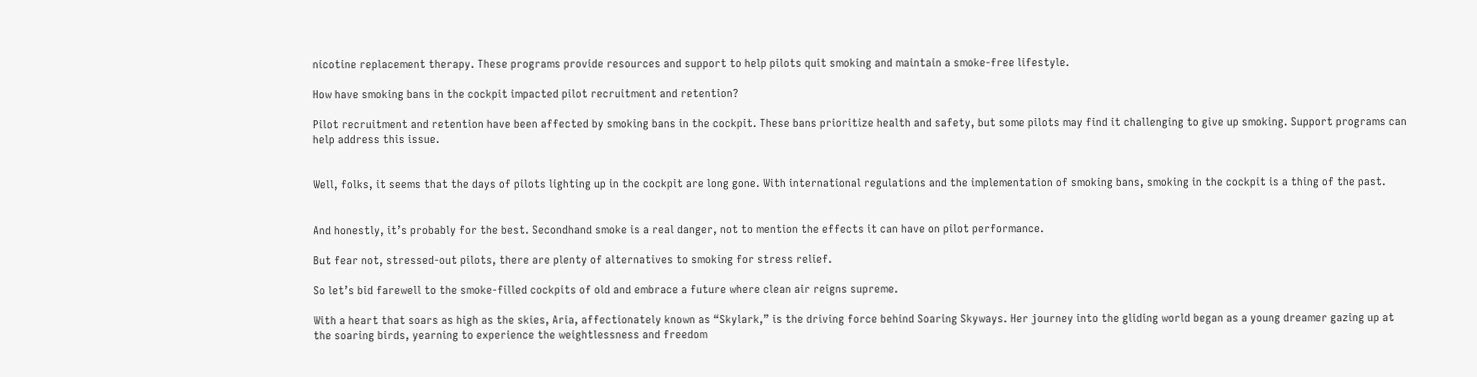nicotine replacement therapy. These programs provide resources and support to help pilots quit smoking and maintain a smoke-free lifestyle.

How have smoking bans in the cockpit impacted pilot recruitment and retention?

Pilot recruitment and retention have been affected by smoking bans in the cockpit. These bans prioritize health and safety, but some pilots may find it challenging to give up smoking. Support programs can help address this issue.


Well, folks, it seems that the days of pilots lighting up in the cockpit are long gone. With international regulations and the implementation of smoking bans, smoking in the cockpit is a thing of the past.


And honestly, it’s probably for the best. Secondhand smoke is a real danger, not to mention the effects it can have on pilot performance.

But fear not, stressed-out pilots, there are plenty of alternatives to smoking for stress relief.

So let’s bid farewell to the smoke-filled cockpits of old and embrace a future where clean air reigns supreme.

With a heart that soars as high as the skies, Aria, affectionately known as “Skylark,” is the driving force behind Soaring Skyways. Her journey into the gliding world began as a young dreamer gazing up at the soaring birds, yearning to experience the weightlessness and freedom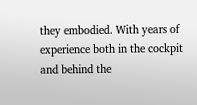they embodied. With years of experience both in the cockpit and behind the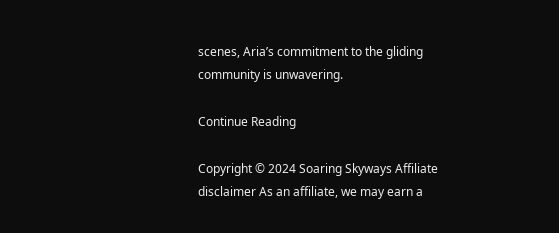scenes, Aria’s commitment to the gliding community is unwavering.

Continue Reading

Copyright © 2024 Soaring Skyways Affiliate disclaimer As an affiliate, we may earn a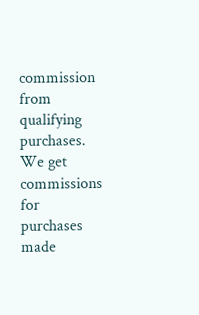commission from qualifying purchases. We get commissions for purchases made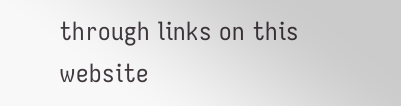through links on this website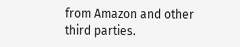from Amazon and other third parties.